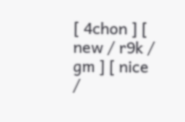[ 4chon ] [ new / r9k / gm ] [ nice /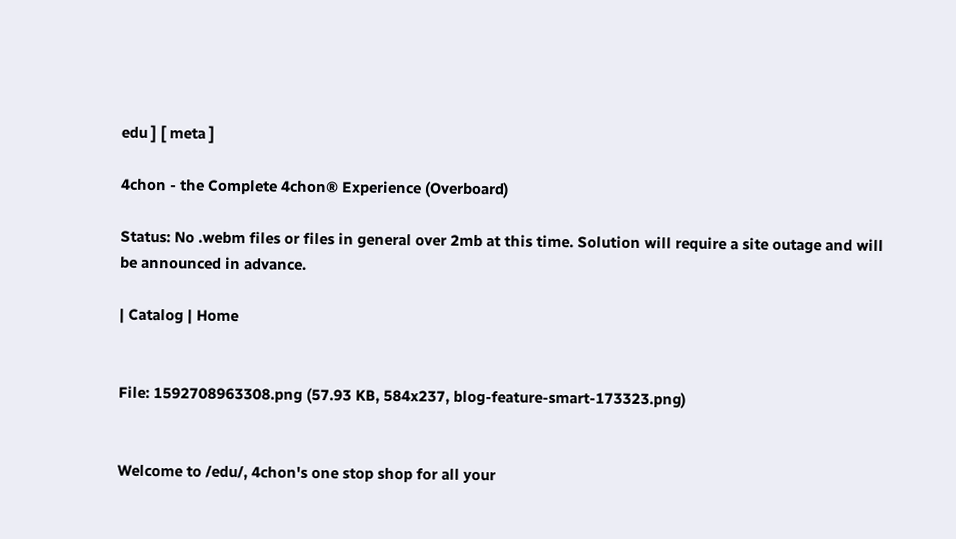edu ] [ meta ]

4chon - the Complete 4chon® Experience (Overboard)

Status: No .webm files or files in general over 2mb at this time. Solution will require a site outage and will be announced in advance.

| Catalog | Home


File: 1592708963308.png (57.93 KB, 584x237, blog-feature-smart-173323.png)


Welcome to /edu/, 4chon's one stop shop for all your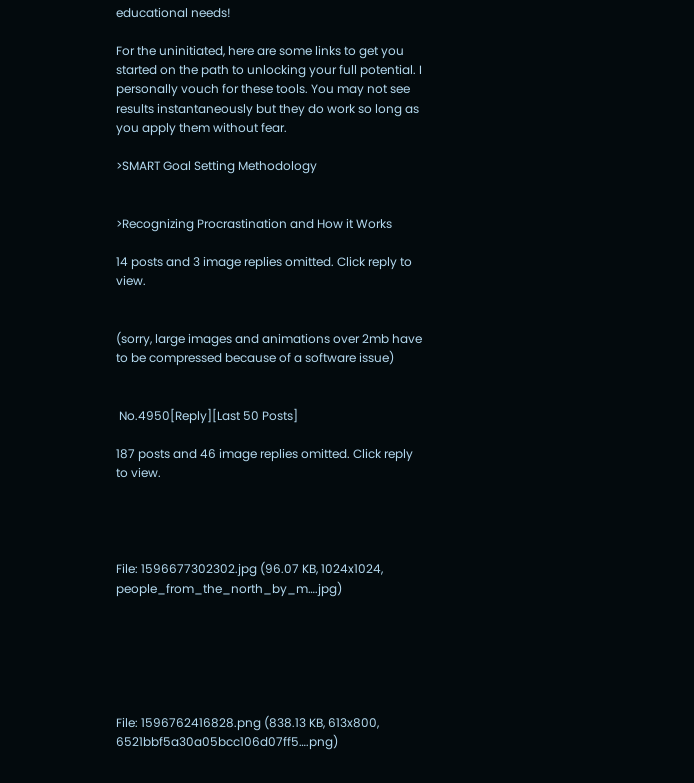educational needs!

For the uninitiated, here are some links to get you started on the path to unlocking your full potential. I personally vouch for these tools. You may not see results instantaneously but they do work so long as you apply them without fear.

>SMART Goal Setting Methodology


>Recognizing Procrastination and How it Works

14 posts and 3 image replies omitted. Click reply to view.


(sorry, large images and animations over 2mb have to be compressed because of a software issue)


 No.4950[Reply][Last 50 Posts]

187 posts and 46 image replies omitted. Click reply to view.




File: 1596677302302.jpg (96.07 KB, 1024x1024, people_from_the_north_by_m….jpg)






File: 1596762416828.png (838.13 KB, 613x800, 6521bbf5a30a05bcc106d07ff5….png)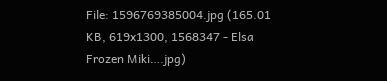File: 1596769385004.jpg (165.01 KB, 619x1300, 1568347 - Elsa Frozen Miki….jpg)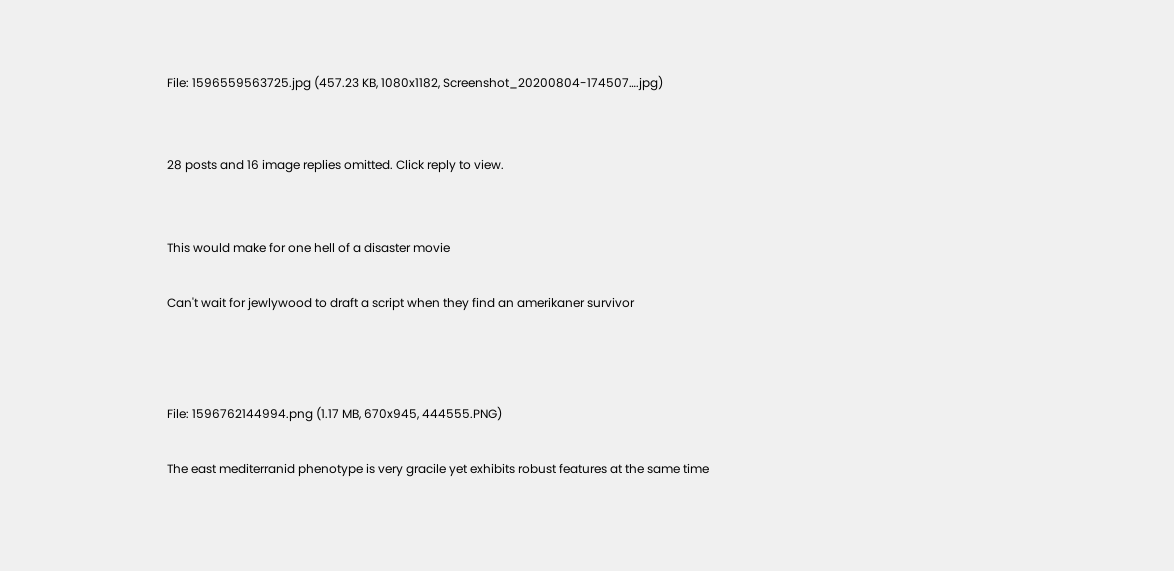File: 1596559563725.jpg (457.23 KB, 1080x1182, Screenshot_20200804-174507….jpg)


28 posts and 16 image replies omitted. Click reply to view.


This would make for one hell of a disaster movie

Can't wait for jewlywood to draft a script when they find an amerikaner survivor



File: 1596762144994.png (1.17 MB, 670x945, 444555.PNG)

The east mediterranid phenotype is very gracile yet exhibits robust features at the same time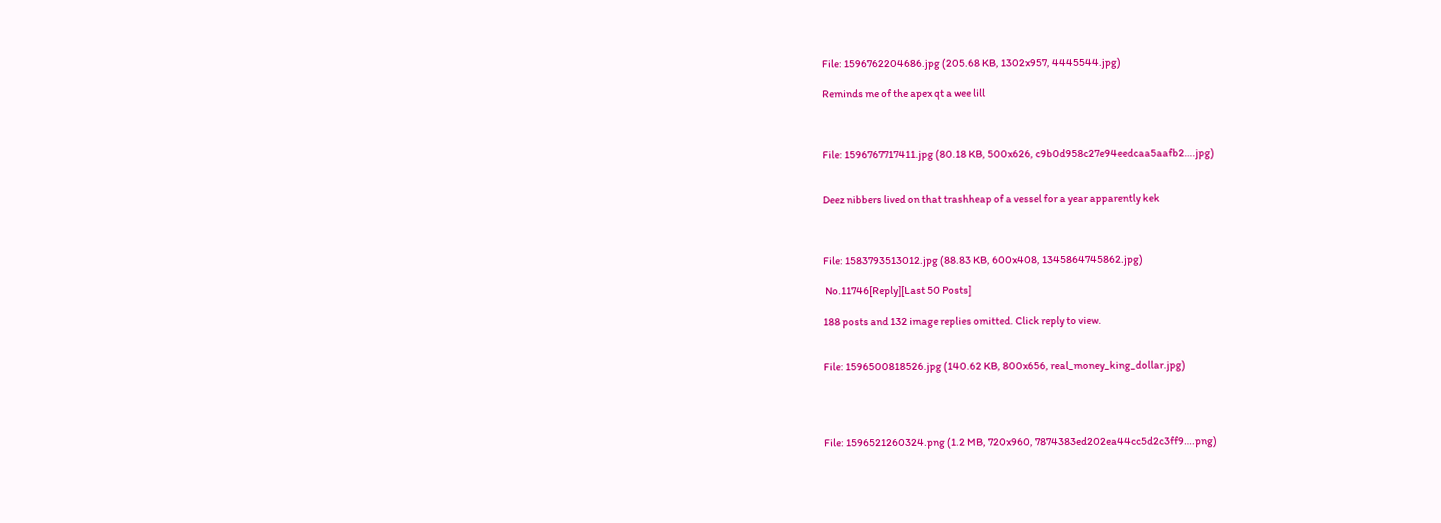File: 1596762204686.jpg (205.68 KB, 1302x957, 4445544.jpg)

Reminds me of the apex qt a wee lill



File: 1596767717411.jpg (80.18 KB, 500x626, c9b0d958c27e94eedcaa5aafb2….jpg)


Deez nibbers lived on that trashheap of a vessel for a year apparently kek



File: 1583793513012.jpg (88.83 KB, 600x408, 1345864745862.jpg)

 No.11746[Reply][Last 50 Posts]

188 posts and 132 image replies omitted. Click reply to view.


File: 1596500818526.jpg (140.62 KB, 800x656, real_money_king_dollar.jpg)




File: 1596521260324.png (1.2 MB, 720x960, 7874383ed202ea44cc5d2c3ff9….png)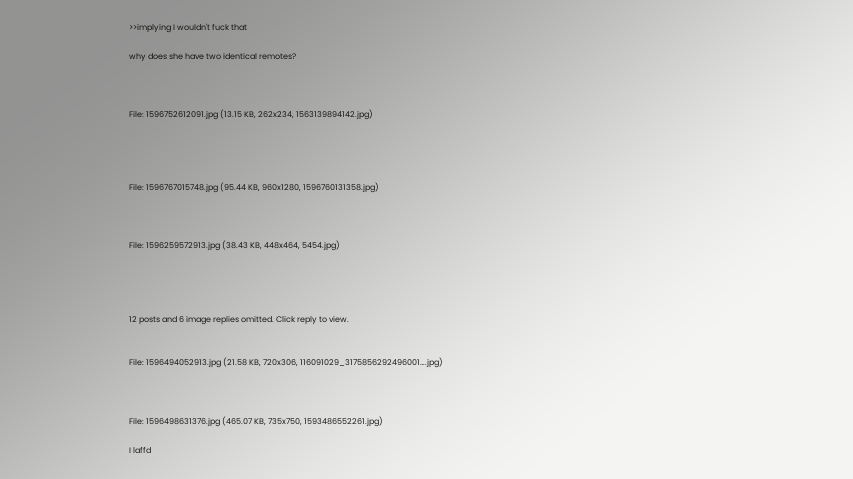>>implying I wouldn't fuck that

why does she have two identical remotes?



File: 1596752612091.jpg (13.15 KB, 262x234, 1563139894142.jpg)




File: 1596767015748.jpg (95.44 KB, 960x1280, 1596760131358.jpg)



File: 1596259572913.jpg (38.43 KB, 448x464, 5454.jpg)




12 posts and 6 image replies omitted. Click reply to view.


File: 1596494052913.jpg (21.58 KB, 720x306, 116091029_3175856292496001….jpg)



File: 1596498631376.jpg (465.07 KB, 735x750, 1593486552261.jpg)

I laffd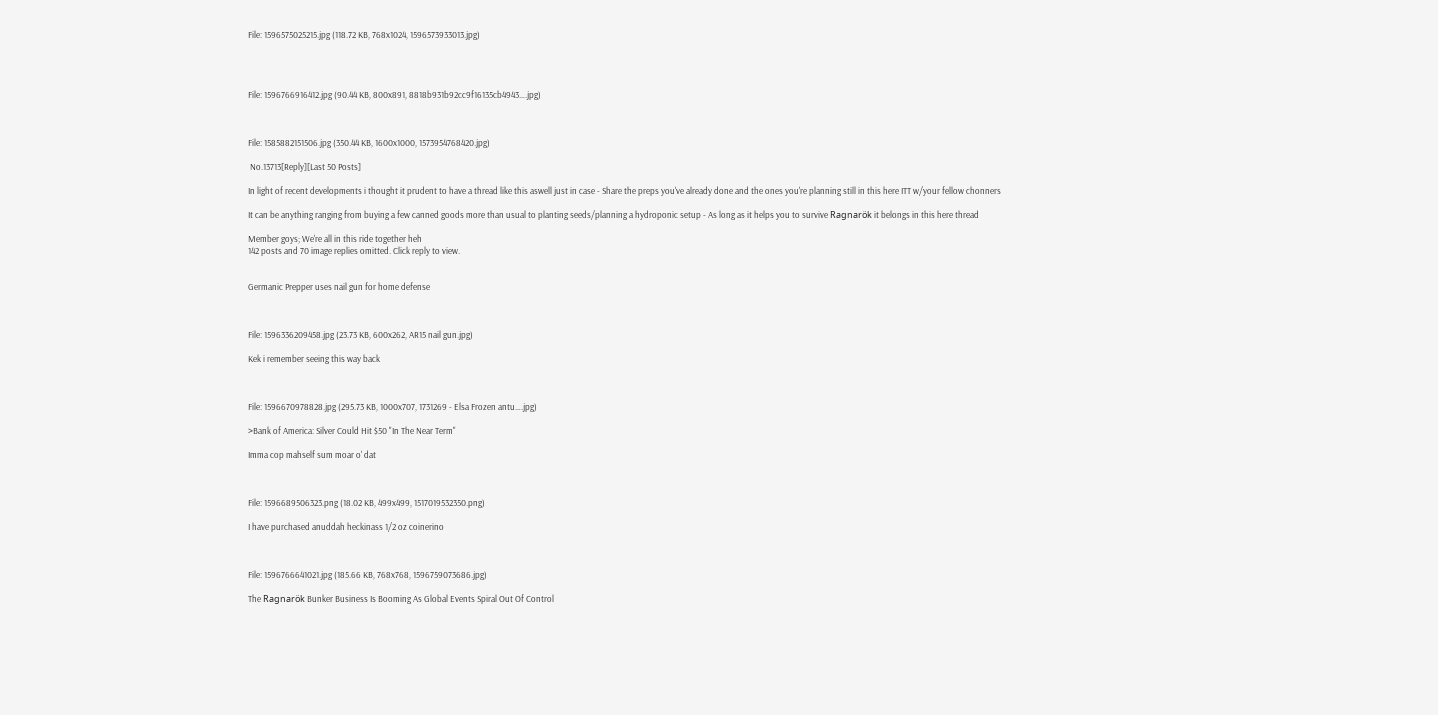File: 1596575025215.jpg (118.72 KB, 768x1024, 1596573933013.jpg)




File: 1596766916412.jpg (90.44 KB, 800x891, 8818b931b92cc9f16135cb4943….jpg)



File: 1585882151506.jpg (350.44 KB, 1600x1000, 1573954768420.jpg)

 No.13713[Reply][Last 50 Posts]

In light of recent developments i thought it prudent to have a thread like this aswell just in case - Share the preps you've already done and the ones you're planning still in this here ITT w/your fellow chonners

It can be anything ranging from buying a few canned goods more than usual to planting seeds/planning a hydroponic setup - As long as it helps you to survive Ragnarök it belongs in this here thread

Member goys; We're all in this ride together heh
142 posts and 70 image replies omitted. Click reply to view.


Germanic Prepper uses nail gun for home defense



File: 1596336209458.jpg (23.73 KB, 600x262, AR15 nail gun.jpg)

Kek i remember seeing this way back



File: 1596670978828.jpg (295.73 KB, 1000x707, 1731269 - Elsa Frozen antu….jpg)

>Bank of America: Silver Could Hit $50 "In The Near Term"

Imma cop mahself sum moar o' dat



File: 1596689506323.png (18.02 KB, 499x499, 1517019532350.png)

I have purchased anuddah heckinass 1/2 oz coinerino



File: 1596766641021.jpg (185.66 KB, 768x768, 1596759073686.jpg)

The Ragnarök Bunker Business Is Booming As Global Events Spiral Out Of Control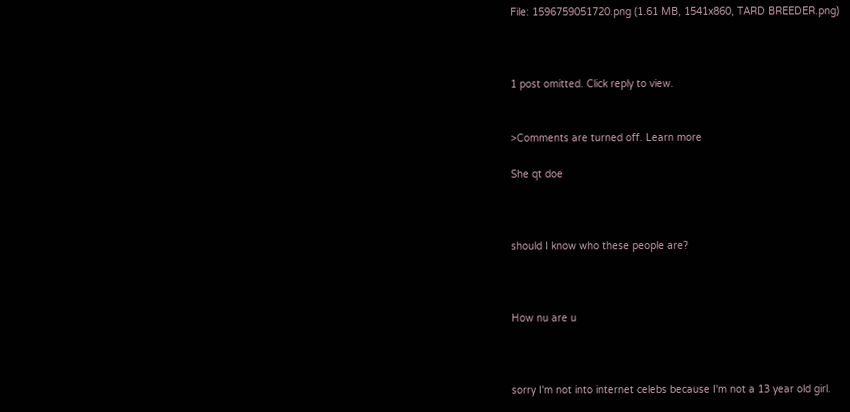File: 1596759051720.png (1.61 MB, 1541x860, TARD BREEDER.png)



1 post omitted. Click reply to view.


>Comments are turned off. Learn more

She qt doe



should I know who these people are?



How nu are u



sorry I'm not into internet celebs because I'm not a 13 year old girl.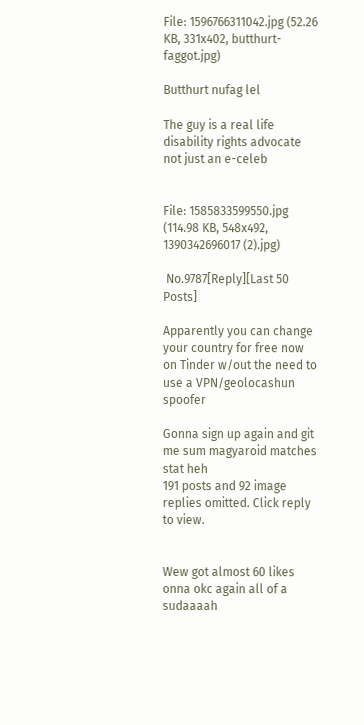File: 1596766311042.jpg (52.26 KB, 331x402, butthurt-faggot.jpg)

Butthurt nufag lel

The guy is a real life disability rights advocate not just an e-celeb


File: 1585833599550.jpg (114.98 KB, 548x492, 1390342696017 (2).jpg)

 No.9787[Reply][Last 50 Posts]

Apparently you can change your country for free now on Tinder w/out the need to use a VPN/geolocashun spoofer

Gonna sign up again and git me sum magyaroid matches stat heh
191 posts and 92 image replies omitted. Click reply to view.


Wew got almost 60 likes onna okc again all of a sudaaaah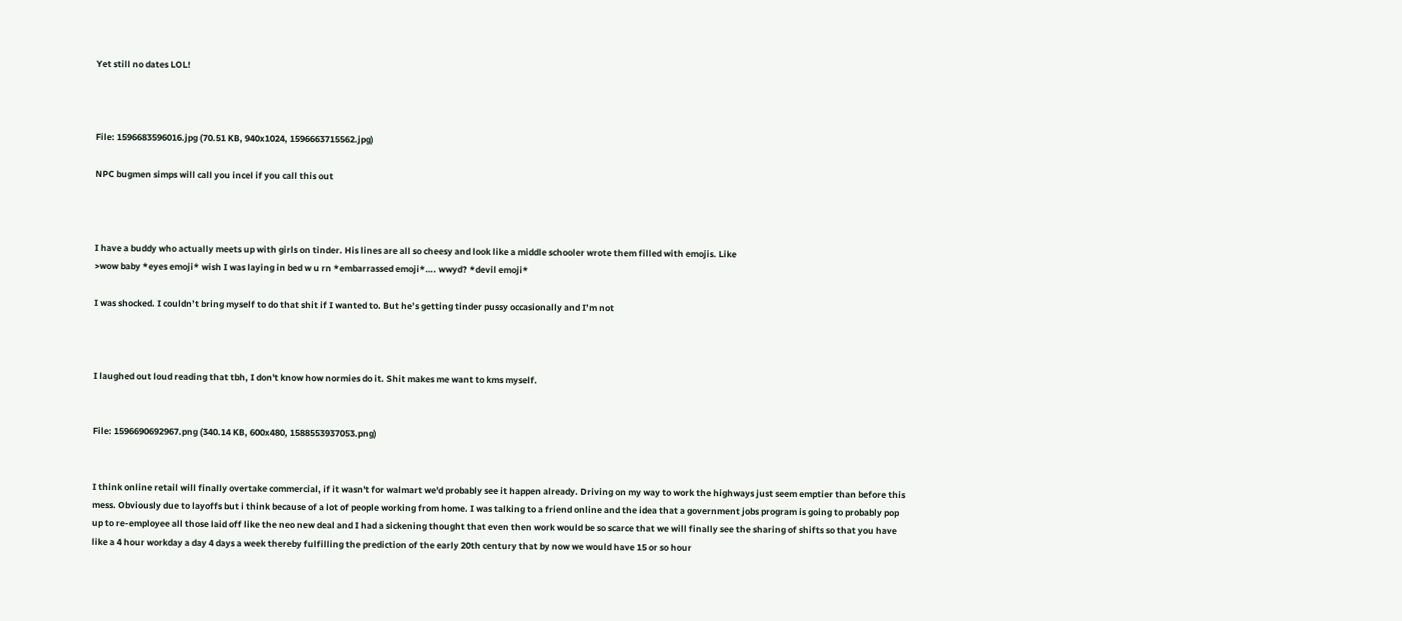Yet still no dates LOL!



File: 1596683596016.jpg (70.51 KB, 940x1024, 1596663715562.jpg)

NPC bugmen simps will call you incel if you call this out



I have a buddy who actually meets up with girls on tinder. His lines are all so cheesy and look like a middle schooler wrote them filled with emojis. Like
>wow baby *eyes emoji* wish I was laying in bed w u rn *embarrassed emoji*…. wwyd? *devil emoji*

I was shocked. I couldn’t bring myself to do that shit if I wanted to. But he’s getting tinder pussy occasionally and I’m not



I laughed out loud reading that tbh, I don't know how normies do it. Shit makes me want to kms myself.


File: 1596690692967.png (340.14 KB, 600x480, 1588553937053.png)


I think online retail will finally overtake commercial, if it wasn't for walmart we'd probably see it happen already. Driving on my way to work the highways just seem emptier than before this mess. Obviously due to layoffs but i think because of a lot of people working from home. I was talking to a friend online and the idea that a government jobs program is going to probably pop up to re-employee all those laid off like the neo new deal and I had a sickening thought that even then work would be so scarce that we will finally see the sharing of shifts so that you have like a 4 hour workday a day 4 days a week thereby fulfilling the prediction of the early 20th century that by now we would have 15 or so hour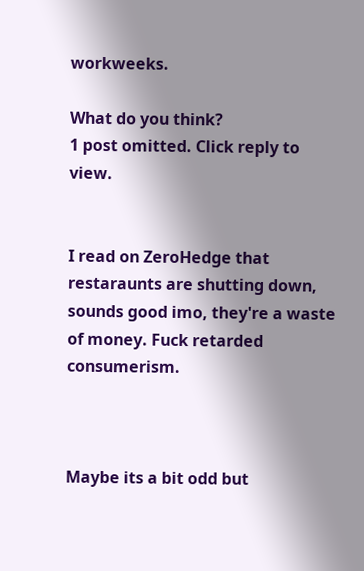workweeks.

What do you think?
1 post omitted. Click reply to view.


I read on ZeroHedge that restaraunts are shutting down, sounds good imo, they're a waste of money. Fuck retarded consumerism.



Maybe its a bit odd but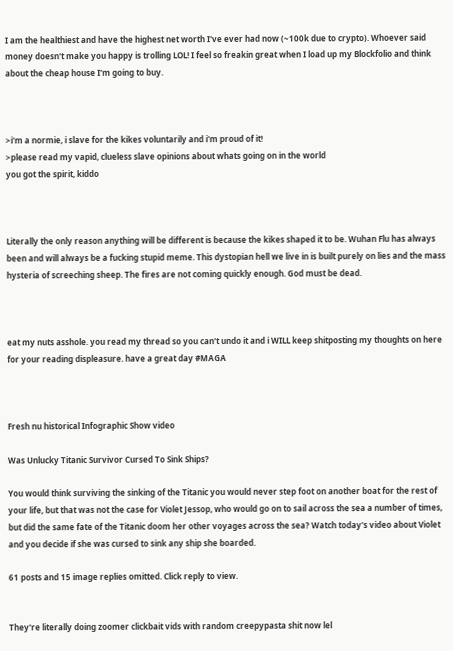I am the healthiest and have the highest net worth I've ever had now (~100k due to crypto). Whoever said money doesn't make you happy is trolling LOL! I feel so freakin great when I load up my Blockfolio and think about the cheap house I'm going to buy.



>i'm a normie, i slave for the kikes voluntarily and i'm proud of it!
>please read my vapid, clueless slave opinions about whats going on in the world
you got the spirit, kiddo



Literally the only reason anything will be different is because the kikes shaped it to be. Wuhan Flu has always been and will always be a fucking stupid meme. This dystopian hell we live in is built purely on lies and the mass hysteria of screeching sheep. The fires are not coming quickly enough. God must be dead.



eat my nuts asshole. you read my thread so you can't undo it and i WILL keep shitposting my thoughts on here for your reading displeasure. have a great day #MAGA



Fresh nu historical Infographic Show video

Was Unlucky Titanic Survivor Cursed To Sink Ships?

You would think surviving the sinking of the Titanic you would never step foot on another boat for the rest of your life, but that was not the case for Violet Jessop, who would go on to sail across the sea a number of times, but did the same fate of the Titanic doom her other voyages across the sea? Watch today's video about Violet and you decide if she was cursed to sink any ship she boarded.

61 posts and 15 image replies omitted. Click reply to view.


They're literally doing zoomer clickbait vids with random creepypasta shit now lel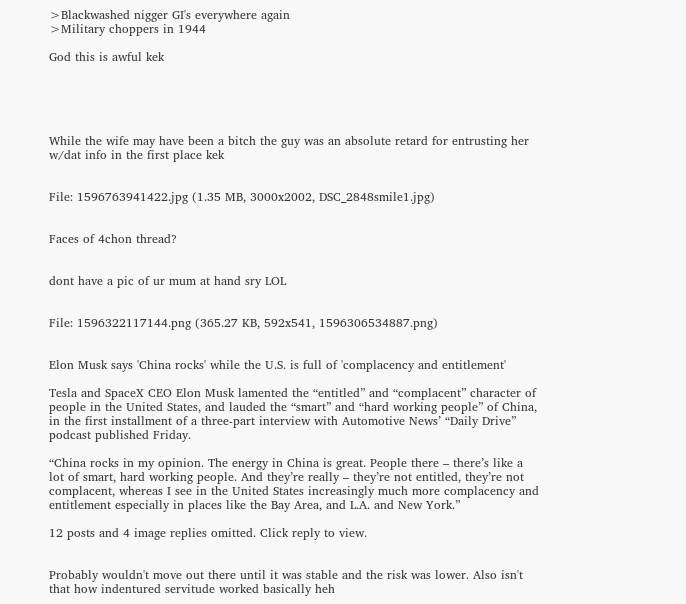>Blackwashed nigger GI's everywhere again
>Military choppers in 1944

God this is awful kek





While the wife may have been a bitch the guy was an absolute retard for entrusting her w/dat info in the first place kek


File: 1596763941422.jpg (1.35 MB, 3000x2002, DSC_2848smile1.jpg)


Faces of 4chon thread?


dont have a pic of ur mum at hand sry LOL


File: 1596322117144.png (365.27 KB, 592x541, 1596306534887.png)


Elon Musk says 'China rocks' while the U.S. is full of 'complacency and entitlement'

Tesla and SpaceX CEO Elon Musk lamented the “entitled” and “complacent” character of people in the United States, and lauded the “smart” and “hard working people” of China, in the first installment of a three-part interview with Automotive News’ “Daily Drive” podcast published Friday.

“China rocks in my opinion. The energy in China is great. People there – there’s like a lot of smart, hard working people. And they’re really – they’re not entitled, they’re not complacent, whereas I see in the United States increasingly much more complacency and entitlement especially in places like the Bay Area, and L.A. and New York.”

12 posts and 4 image replies omitted. Click reply to view.


Probably wouldn't move out there until it was stable and the risk was lower. Also isn't that how indentured servitude worked basically heh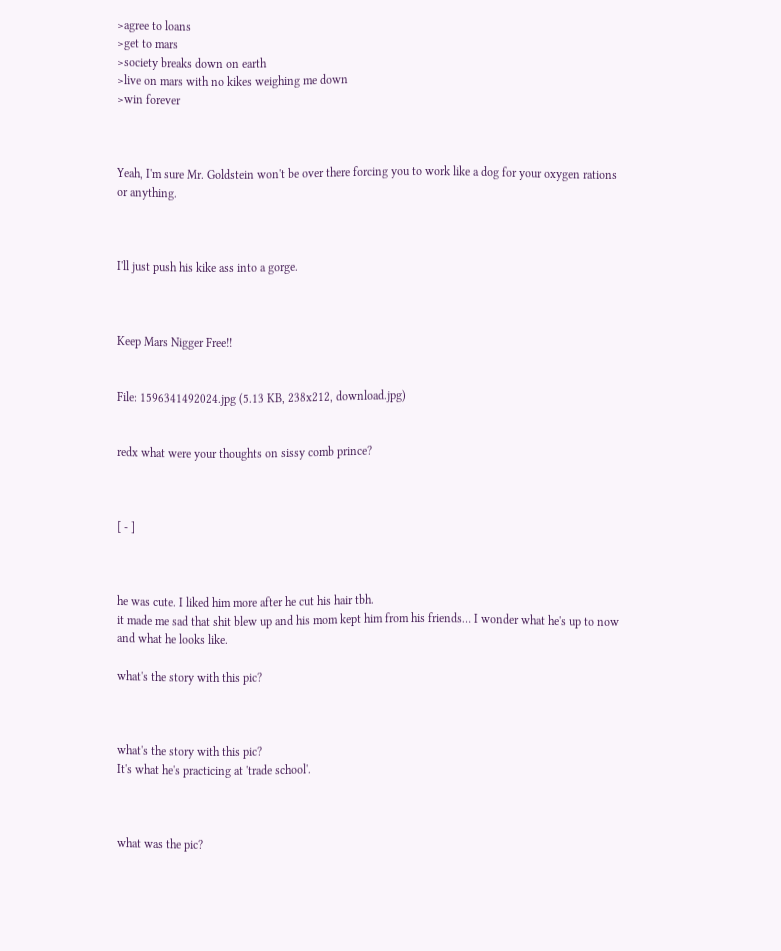>agree to loans
>get to mars
>society breaks down on earth
>live on mars with no kikes weighing me down
>win forever



Yeah, I'm sure Mr. Goldstein won't be over there forcing you to work like a dog for your oxygen rations or anything.



I'll just push his kike ass into a gorge.



Keep Mars Nigger Free!!


File: 1596341492024.jpg (5.13 KB, 238x212, download.jpg)


redx what were your thoughts on sissy comb prince?



[ - ]



he was cute. I liked him more after he cut his hair tbh.
it made me sad that shit blew up and his mom kept him from his friends… I wonder what he's up to now and what he looks like.

what's the story with this pic?



what's the story with this pic?
It's what he's practicing at 'trade school'.



what was the pic?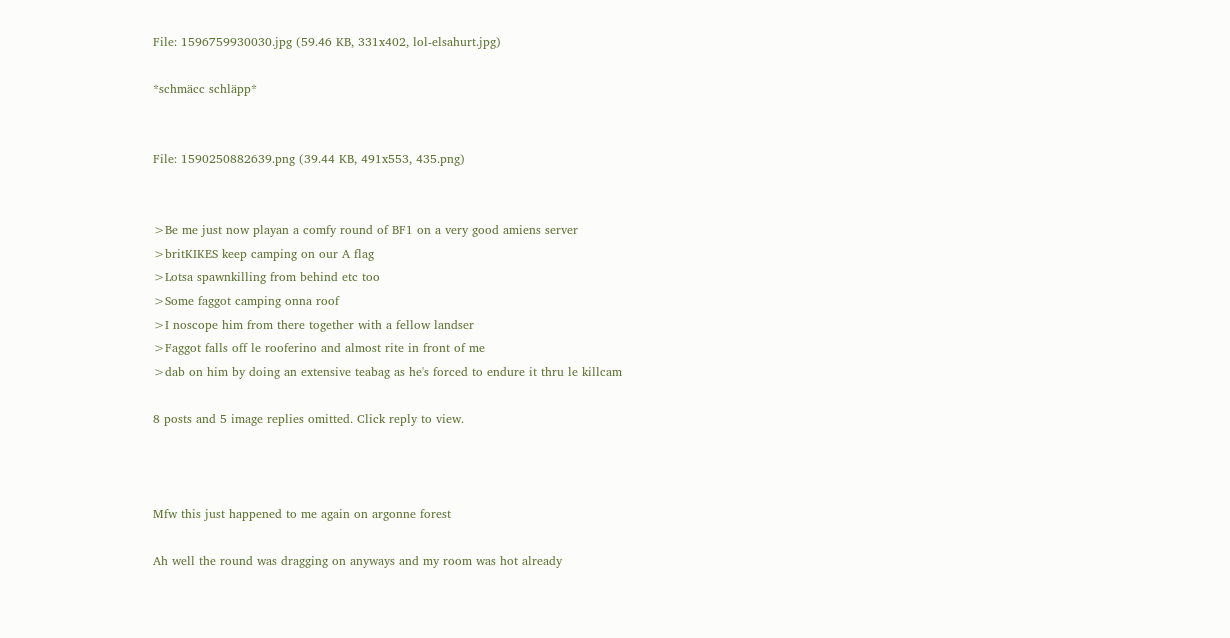File: 1596759930030.jpg (59.46 KB, 331x402, lol-elsahurt.jpg)

*schmäcc schläpp*


File: 1590250882639.png (39.44 KB, 491x553, 435.png)


>Be me just now playan a comfy round of BF1 on a very good amiens server
>britKIKES keep camping on our A flag
>Lotsa spawnkilling from behind etc too
>Some faggot camping onna roof
>I noscope him from there together with a fellow landser
>Faggot falls off le rooferino and almost rite in front of me
>dab on him by doing an extensive teabag as he's forced to endure it thru le killcam

8 posts and 5 image replies omitted. Click reply to view.



Mfw this just happened to me again on argonne forest

Ah well the round was dragging on anyways and my room was hot already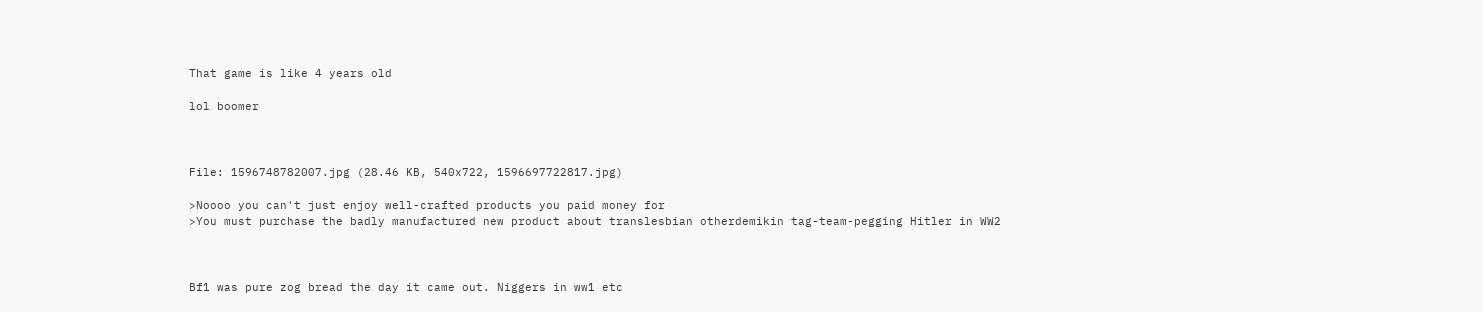That game is like 4 years old

lol boomer



File: 1596748782007.jpg (28.46 KB, 540x722, 1596697722817.jpg)

>Noooo you can't just enjoy well-crafted products you paid money for
>You must purchase the badly manufactured new product about translesbian otherdemikin tag-team-pegging Hitler in WW2



Bf1 was pure zog bread the day it came out. Niggers in ww1 etc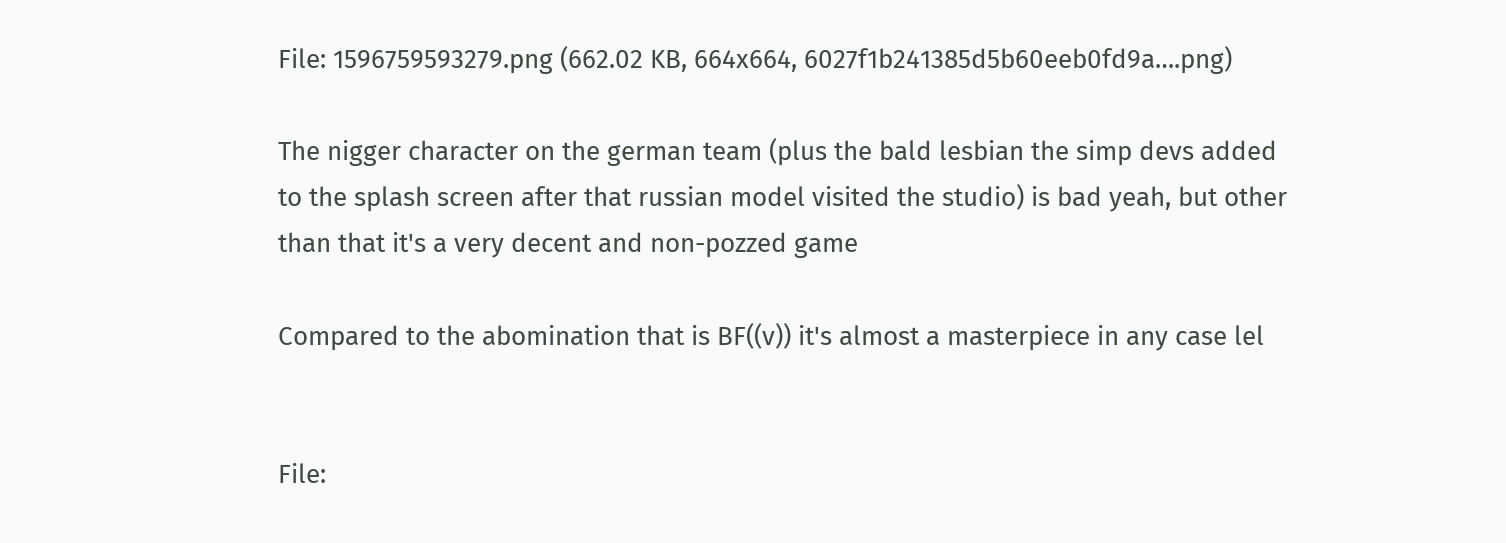File: 1596759593279.png (662.02 KB, 664x664, 6027f1b241385d5b60eeb0fd9a….png)

The nigger character on the german team (plus the bald lesbian the simp devs added to the splash screen after that russian model visited the studio) is bad yeah, but other than that it's a very decent and non-pozzed game

Compared to the abomination that is BF((v)) it's almost a masterpiece in any case lel


File: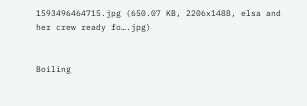1593496464715.jpg (650.07 KB, 2206x1488, elsa and her crew ready fo….jpg)


Boiling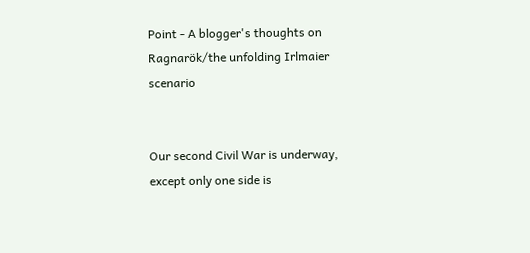Point - A blogger's thoughts on Ragnarök/the unfolding Irlmaier scenario


Our second Civil War is underway, except only one side is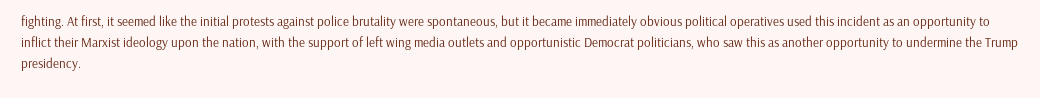fighting. At first, it seemed like the initial protests against police brutality were spontaneous, but it became immediately obvious political operatives used this incident as an opportunity to inflict their Marxist ideology upon the nation, with the support of left wing media outlets and opportunistic Democrat politicians, who saw this as another opportunity to undermine the Trump presidency.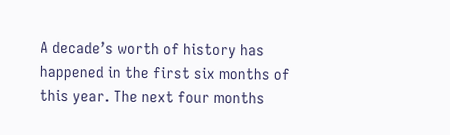A decade’s worth of history has happened in the first six months of this year. The next four months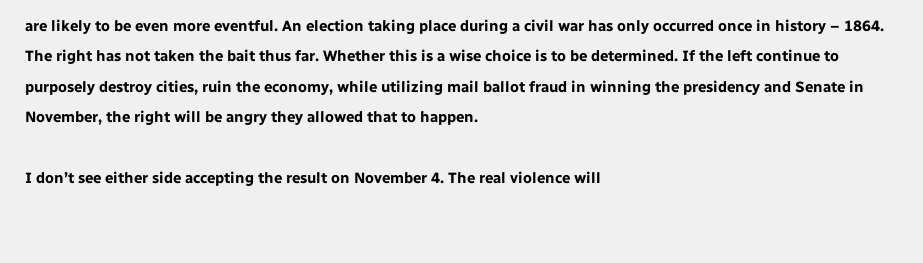are likely to be even more eventful. An election taking place during a civil war has only occurred once in history – 1864. The right has not taken the bait thus far. Whether this is a wise choice is to be determined. If the left continue to purposely destroy cities, ruin the economy, while utilizing mail ballot fraud in winning the presidency and Senate in November, the right will be angry they allowed that to happen.

I don’t see either side accepting the result on November 4. The real violence will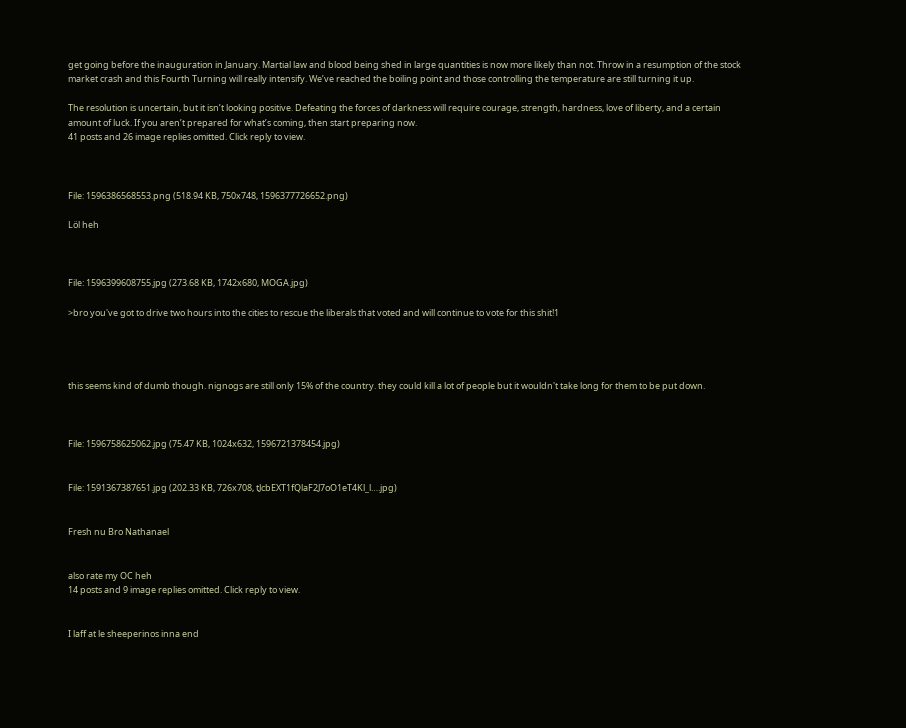get going before the inauguration in January. Martial law and blood being shed in large quantities is now more likely than not. Throw in a resumption of the stock market crash and this Fourth Turning will really intensify. We’ve reached the boiling point and those controlling the temperature are still turning it up.

The resolution is uncertain, but it isn’t looking positive. Defeating the forces of darkness will require courage, strength, hardness, love of liberty, and a certain amount of luck. If you aren’t prepared for what’s coming, then start preparing now.
41 posts and 26 image replies omitted. Click reply to view.



File: 1596386568553.png (518.94 KB, 750x748, 1596377726652.png)

Löl heh



File: 1596399608755.jpg (273.68 KB, 1742x680, MOGA.jpg)

>bro you've got to drive two hours into the cities to rescue the liberals that voted and will continue to vote for this shit!1




this seems kind of dumb though. nignogs are still only 15% of the country. they could kill a lot of people but it wouldn't take long for them to be put down.



File: 1596758625062.jpg (75.47 KB, 1024x632, 1596721378454.jpg)


File: 1591367387651.jpg (202.33 KB, 726x708, tJcbEXT1fQlaF2J7oO1eT4Kl_l….jpg)


Fresh nu Bro Nathanael


also rate my OC heh
14 posts and 9 image replies omitted. Click reply to view.


I laff at le sheeperinos inna end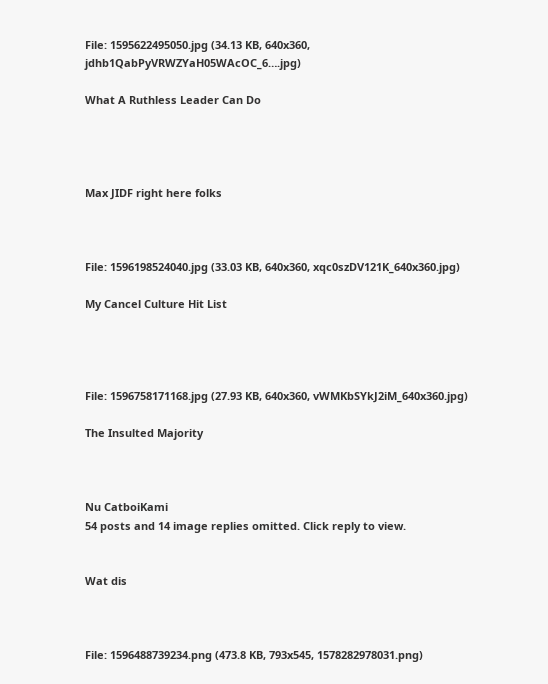File: 1595622495050.jpg (34.13 KB, 640x360, jdhb1QabPyVRWZYaH05WAcOC_6….jpg)

What A Ruthless Leader Can Do




Max JIDF right here folks



File: 1596198524040.jpg (33.03 KB, 640x360, xqc0szDV121K_640x360.jpg)

My Cancel Culture Hit List




File: 1596758171168.jpg (27.93 KB, 640x360, vWMKbSYkJ2iM_640x360.jpg)

The Insulted Majority



Nu CatboiKami
54 posts and 14 image replies omitted. Click reply to view.


Wat dis



File: 1596488739234.png (473.8 KB, 793x545, 1578282978031.png)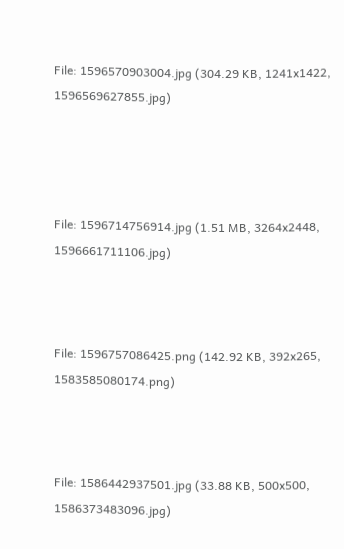File: 1596570903004.jpg (304.29 KB, 1241x1422, 1596569627855.jpg)




File: 1596714756914.jpg (1.51 MB, 3264x2448, 1596661711106.jpg)



File: 1596757086425.png (142.92 KB, 392x265, 1583585080174.png)



File: 1586442937501.jpg (33.88 KB, 500x500, 1586373483096.jpg)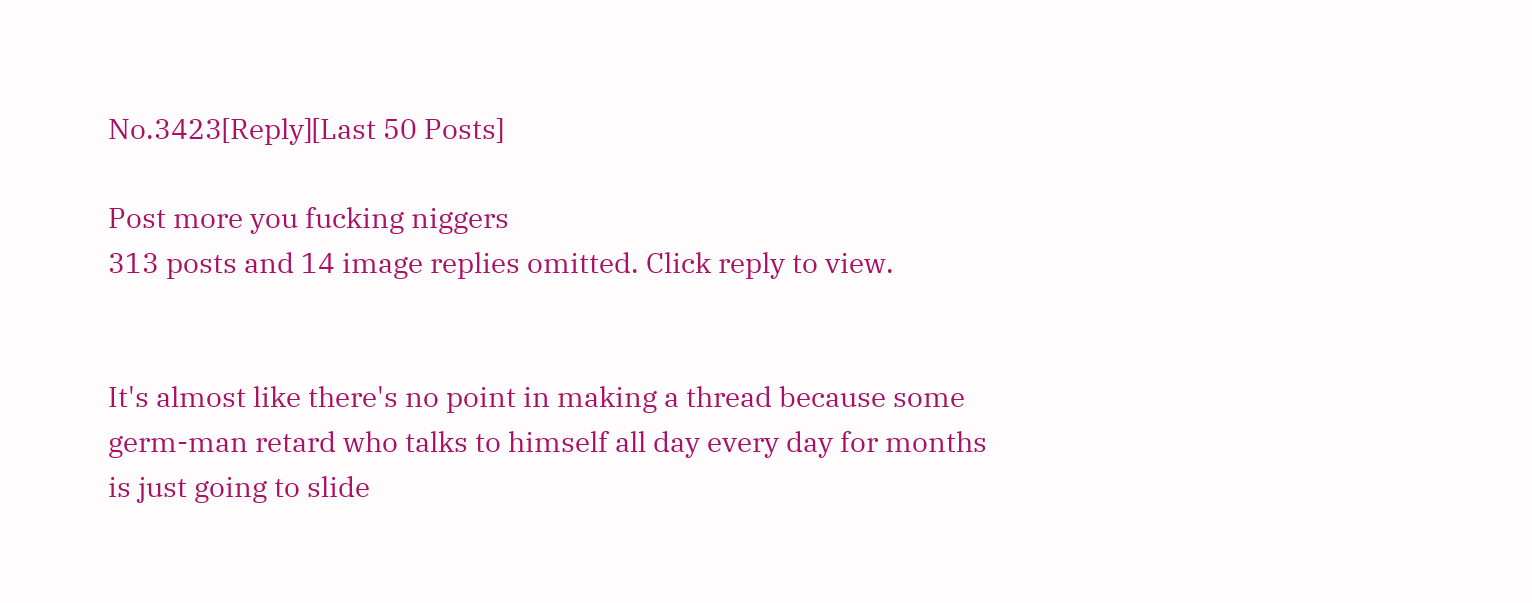No.3423[Reply][Last 50 Posts]

Post more you fucking niggers
313 posts and 14 image replies omitted. Click reply to view.


It's almost like there's no point in making a thread because some germ-man retard who talks to himself all day every day for months is just going to slide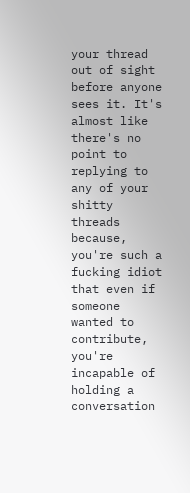your thread out of sight before anyone sees it. It's almost like there's no point to replying to any of your shitty threads because, you're such a fucking idiot that even if someone wanted to contribute, you're incapable of holding a conversation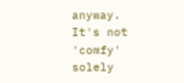anyway.
It's not 'comfy' solely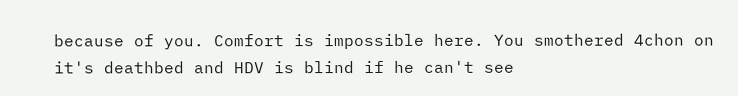because of you. Comfort is impossible here. You smothered 4chon on it's deathbed and HDV is blind if he can't see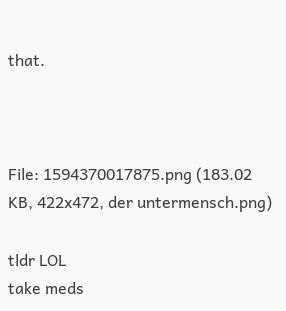that.



File: 1594370017875.png (183.02 KB, 422x472, der untermensch.png)

tldr LOL
take meds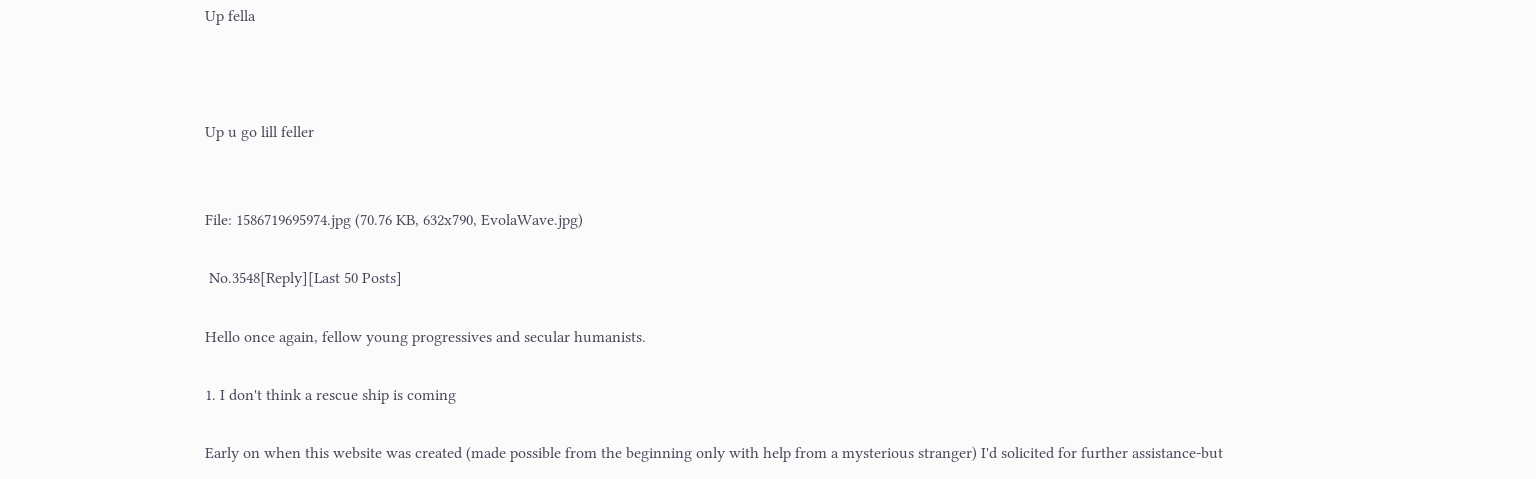Up fella



Up u go lill feller


File: 1586719695974.jpg (70.76 KB, 632x790, EvolaWave.jpg)

 No.3548[Reply][Last 50 Posts]

Hello once again, fellow young progressives and secular humanists.

1. I don't think a rescue ship is coming

Early on when this website was created (made possible from the beginning only with help from a mysterious stranger) I'd solicited for further assistance-but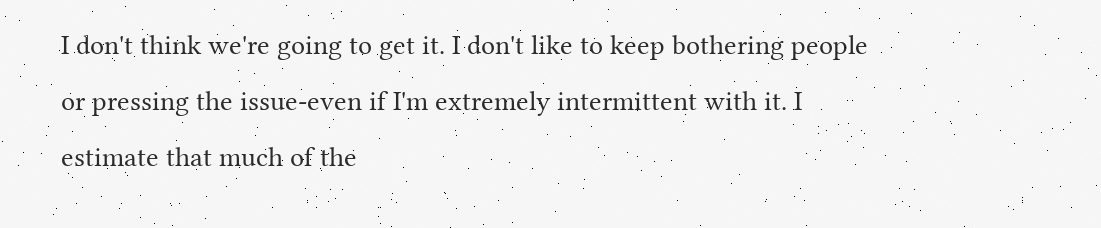I don't think we're going to get it. I don't like to keep bothering people or pressing the issue-even if I'm extremely intermittent with it. I estimate that much of the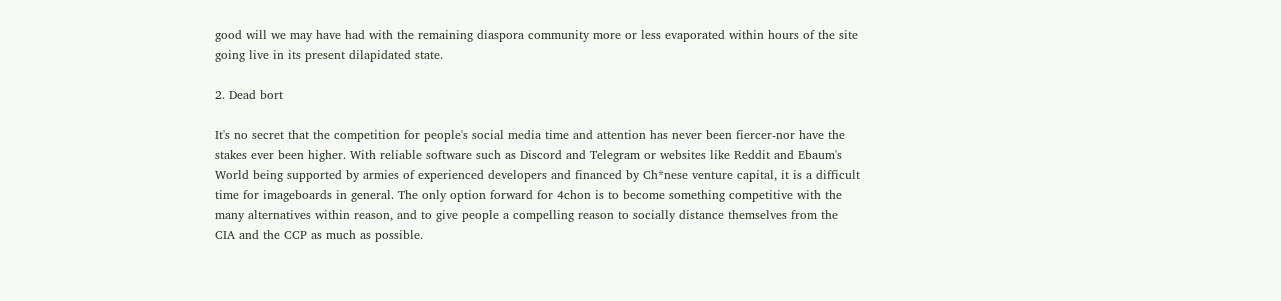good will we may have had with the remaining diaspora community more or less evaporated within hours of the site going live in its present dilapidated state.

2. Dead bort

It's no secret that the competition for people's social media time and attention has never been fiercer-nor have the stakes ever been higher. With reliable software such as Discord and Telegram or websites like Reddit and Ebaum's World being supported by armies of experienced developers and financed by Ch*nese venture capital, it is a difficult time for imageboards in general. The only option forward for 4chon is to become something competitive with the many alternatives within reason, and to give people a compelling reason to socially distance themselves from the CIA and the CCP as much as possible.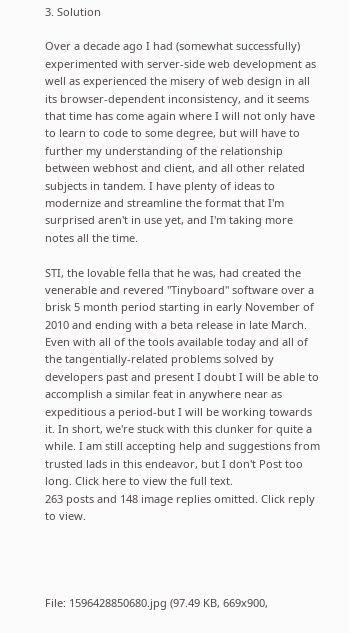3. Solution

Over a decade ago I had (somewhat successfully) experimented with server-side web development as well as experienced the misery of web design in all its browser-dependent inconsistency, and it seems that time has come again where I will not only have to learn to code to some degree, but will have to further my understanding of the relationship between webhost and client, and all other related subjects in tandem. I have plenty of ideas to modernize and streamline the format that I'm surprised aren't in use yet, and I'm taking more notes all the time.

STI, the lovable fella that he was, had created the venerable and revered "Tinyboard" software over a brisk 5 month period starting in early November of 2010 and ending with a beta release in late March. Even with all of the tools available today and all of the tangentially-related problems solved by developers past and present I doubt I will be able to accomplish a similar feat in anywhere near as expeditious a period-but I will be working towards it. In short, we're stuck with this clunker for quite a while. I am still accepting help and suggestions from trusted lads in this endeavor, but I don't Post too long. Click here to view the full text.
263 posts and 148 image replies omitted. Click reply to view.




File: 1596428850680.jpg (97.49 KB, 669x900,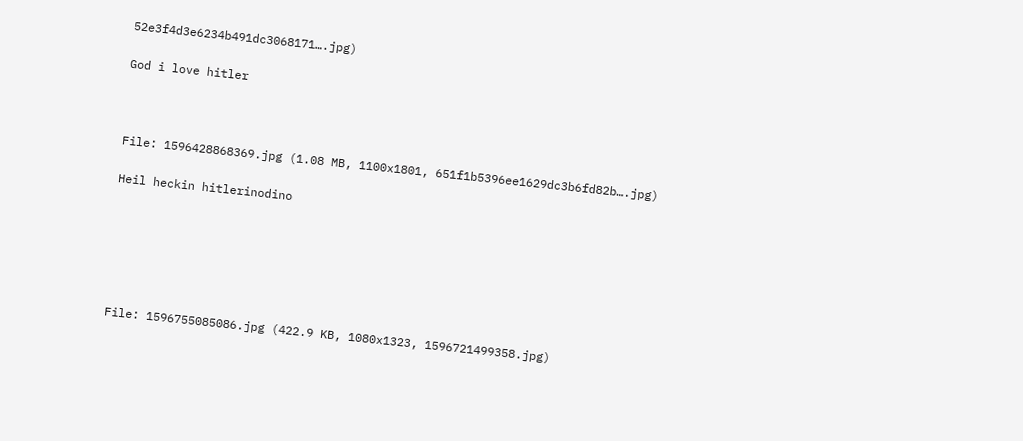52e3f4d3e6234b491dc3068171….jpg)

God i love hitler



File: 1596428868369.jpg (1.08 MB, 1100x1801, 651f1b5396ee1629dc3b6fd82b….jpg)

Heil heckin hitlerinodino






File: 1596755085086.jpg (422.9 KB, 1080x1323, 1596721499358.jpg)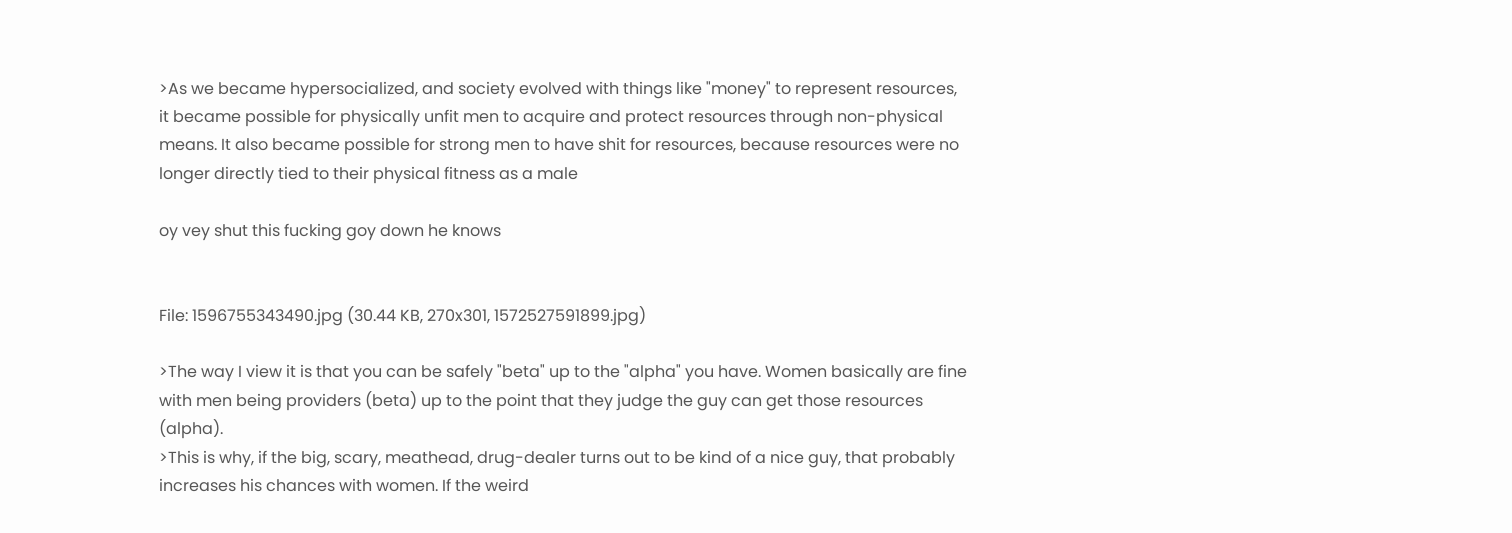>As we became hypersocialized, and society evolved with things like "money" to represent resources, it became possible for physically unfit men to acquire and protect resources through non-physical means. It also became possible for strong men to have shit for resources, because resources were no longer directly tied to their physical fitness as a male

oy vey shut this fucking goy down he knows


File: 1596755343490.jpg (30.44 KB, 270x301, 1572527591899.jpg)

>The way I view it is that you can be safely "beta" up to the "alpha" you have. Women basically are fine with men being providers (beta) up to the point that they judge the guy can get those resources (alpha).
>This is why, if the big, scary, meathead, drug-dealer turns out to be kind of a nice guy, that probably increases his chances with women. If the weird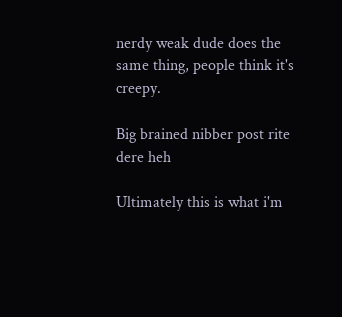nerdy weak dude does the same thing, people think it's creepy.

Big brained nibber post rite dere heh

Ultimately this is what i'm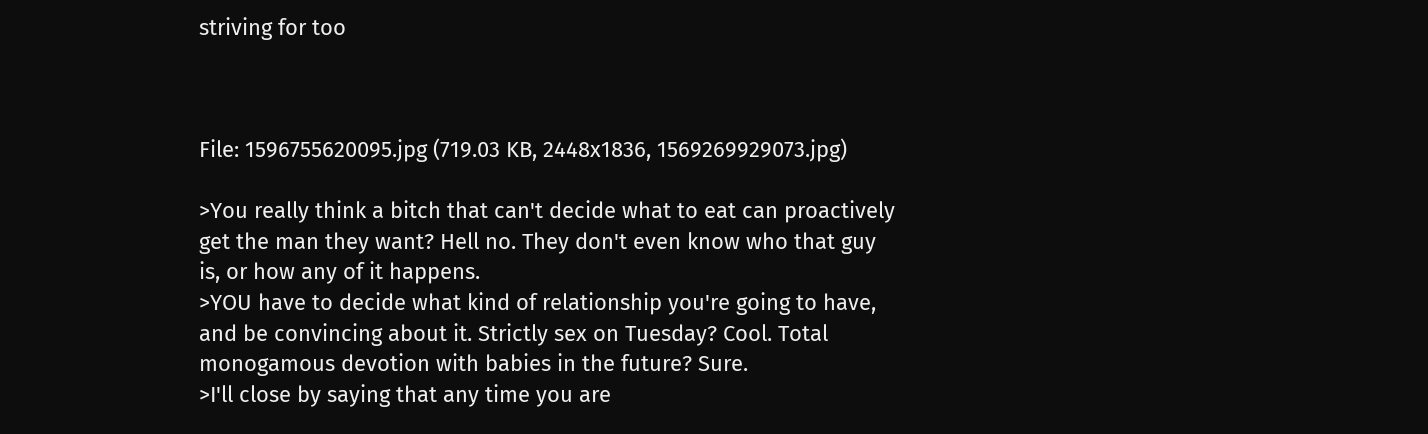striving for too



File: 1596755620095.jpg (719.03 KB, 2448x1836, 1569269929073.jpg)

>You really think a bitch that can't decide what to eat can proactively get the man they want? Hell no. They don't even know who that guy is, or how any of it happens.
>YOU have to decide what kind of relationship you're going to have, and be convincing about it. Strictly sex on Tuesday? Cool. Total monogamous devotion with babies in the future? Sure.
>I'll close by saying that any time you are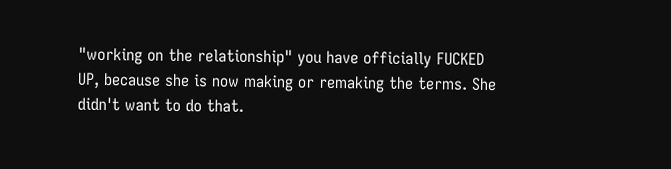"working on the relationship" you have officially FUCKED UP, because she is now making or remaking the terms. She didn't want to do that.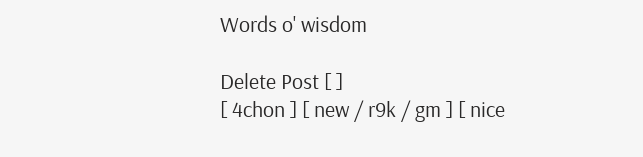Words o' wisdom

Delete Post [ ]
[ 4chon ] [ new / r9k / gm ] [ nice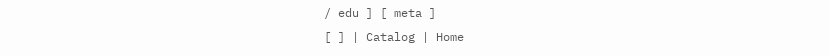/ edu ] [ meta ]
[ ] | Catalog | Home